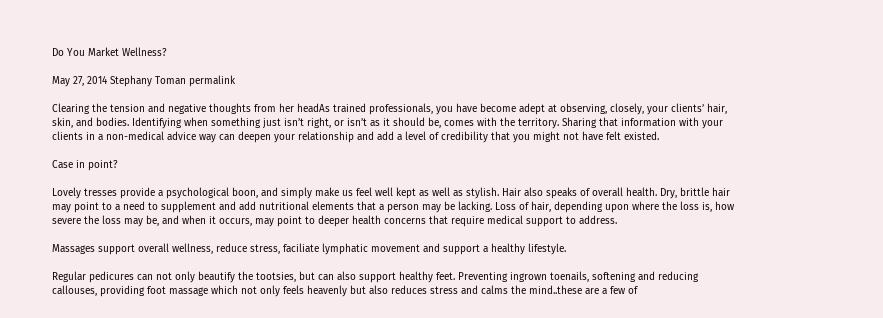Do You Market Wellness?

May 27, 2014 Stephany Toman permalink

Clearing the tension and negative thoughts from her headAs trained professionals, you have become adept at observing, closely, your clients’ hair, skin, and bodies. Identifying when something just isn’t right, or isn’t as it should be, comes with the territory. Sharing that information with your clients in a non-medical advice way can deepen your relationship and add a level of credibility that you might not have felt existed.

Case in point?

Lovely tresses provide a psychological boon, and simply make us feel well kept as well as stylish. Hair also speaks of overall health. Dry, brittle hair may point to a need to supplement and add nutritional elements that a person may be lacking. Loss of hair, depending upon where the loss is, how severe the loss may be, and when it occurs, may point to deeper health concerns that require medical support to address.

Massages support overall wellness, reduce stress, faciliate lymphatic movement and support a healthy lifestyle.

Regular pedicures can not only beautify the tootsies, but can also support healthy feet. Preventing ingrown toenails, softening and reducing callouses, providing foot massage which not only feels heavenly but also reduces stress and calms the mind..these are a few of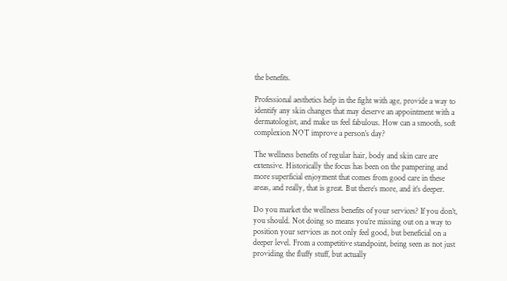the benefits.

Professional aesthetics help in the fight with age, provide a way to identify any skin changes that may deserve an appointment with a dermatologist, and make us feel fabulous. How can a smooth, soft complexion NOT improve a person’s day?

The wellness benefits of regular hair, body and skin care are extensive. Historically the focus has been on the pampering and more superficial enjoyment that comes from good care in these areas, and really, that is great. But there’s more, and it’s deeper.

Do you market the wellness benefits of your services? If you don’t, you should. Not doing so means you’re missing out on a way to position your services as not only feel good, but beneficial on a deeper level. From a competitive standpoint, being seen as not just providing the fluffy stuff, but actually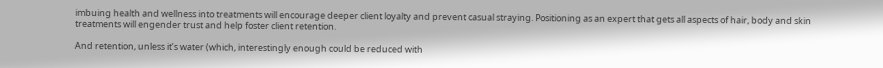imbuing health and wellness into treatments will encourage deeper client loyalty and prevent casual straying. Positioning as an expert that gets all aspects of hair, body and skin treatments will engender trust and help foster client retention.

And retention, unless it’s water (which, interestingly enough could be reduced with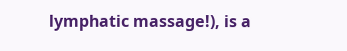lymphatic massage!), is a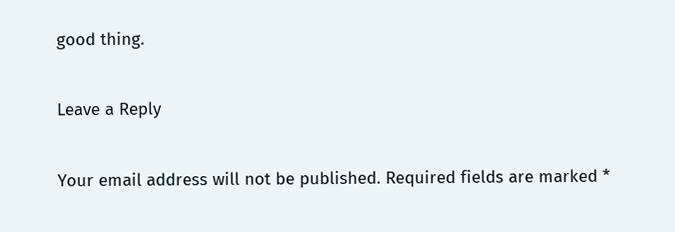good thing.

Leave a Reply

Your email address will not be published. Required fields are marked *